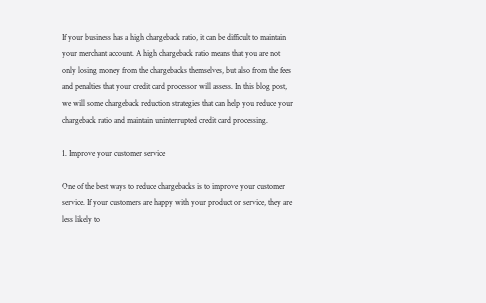If your business has a high chargeback ratio, it can be difficult to maintain your merchant account. A high chargeback ratio means that you are not only losing money from the chargebacks themselves, but also from the fees and penalties that your credit card processor will assess. In this blog post, we will some chargeback reduction strategies that can help you reduce your chargeback ratio and maintain uninterrupted credit card processing.

1. Improve your customer service

One of the best ways to reduce chargebacks is to improve your customer service. If your customers are happy with your product or service, they are less likely to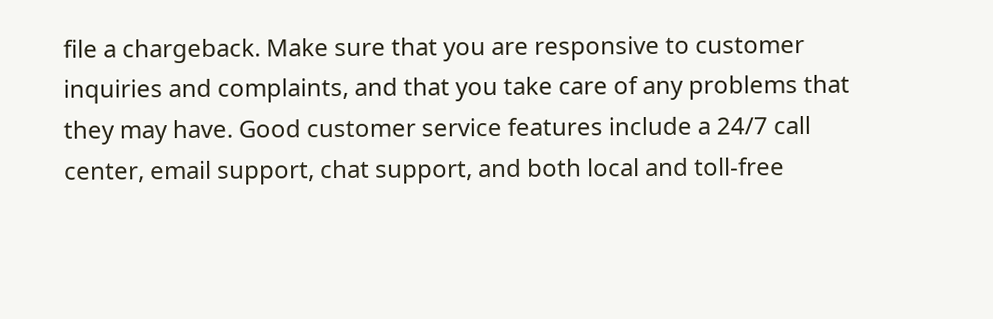file a chargeback. Make sure that you are responsive to customer inquiries and complaints, and that you take care of any problems that they may have. Good customer service features include a 24/7 call center, email support, chat support, and both local and toll-free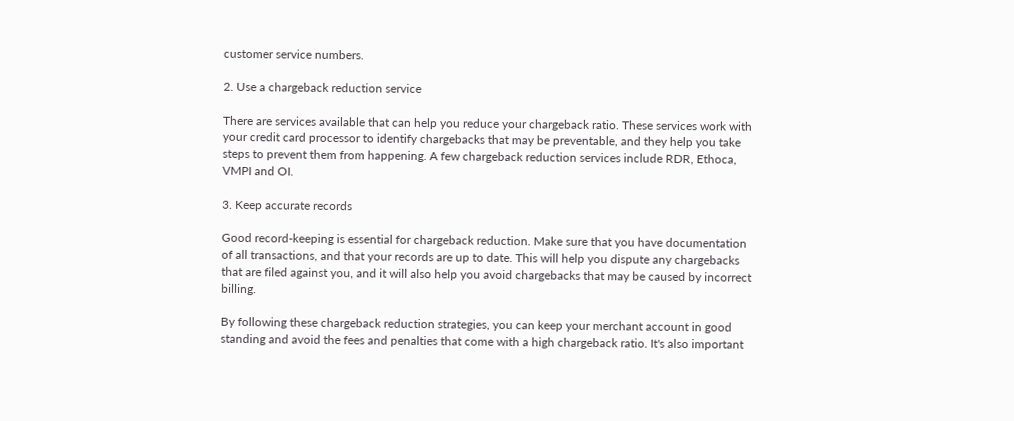customer service numbers.

2. Use a chargeback reduction service

There are services available that can help you reduce your chargeback ratio. These services work with your credit card processor to identify chargebacks that may be preventable, and they help you take steps to prevent them from happening. A few chargeback reduction services include RDR, Ethoca, VMPI and OI.

3. Keep accurate records

Good record-keeping is essential for chargeback reduction. Make sure that you have documentation of all transactions, and that your records are up to date. This will help you dispute any chargebacks that are filed against you, and it will also help you avoid chargebacks that may be caused by incorrect billing.

By following these chargeback reduction strategies, you can keep your merchant account in good standing and avoid the fees and penalties that come with a high chargeback ratio. It's also important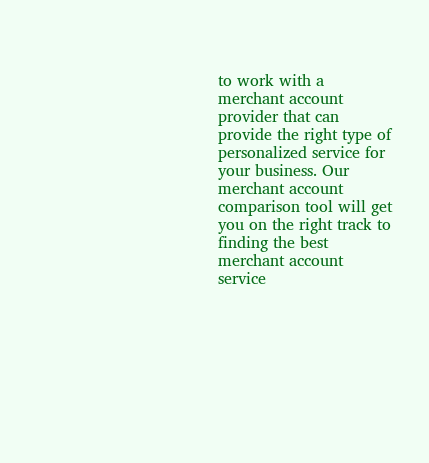to work with a merchant account provider that can provide the right type of personalized service for your business. Our merchant account comparison tool will get you on the right track to finding the best merchant account service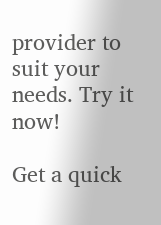provider to suit your needs. Try it now!

Get a quick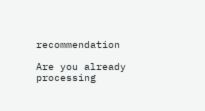recommendation

Are you already processing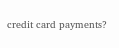credit card payments?